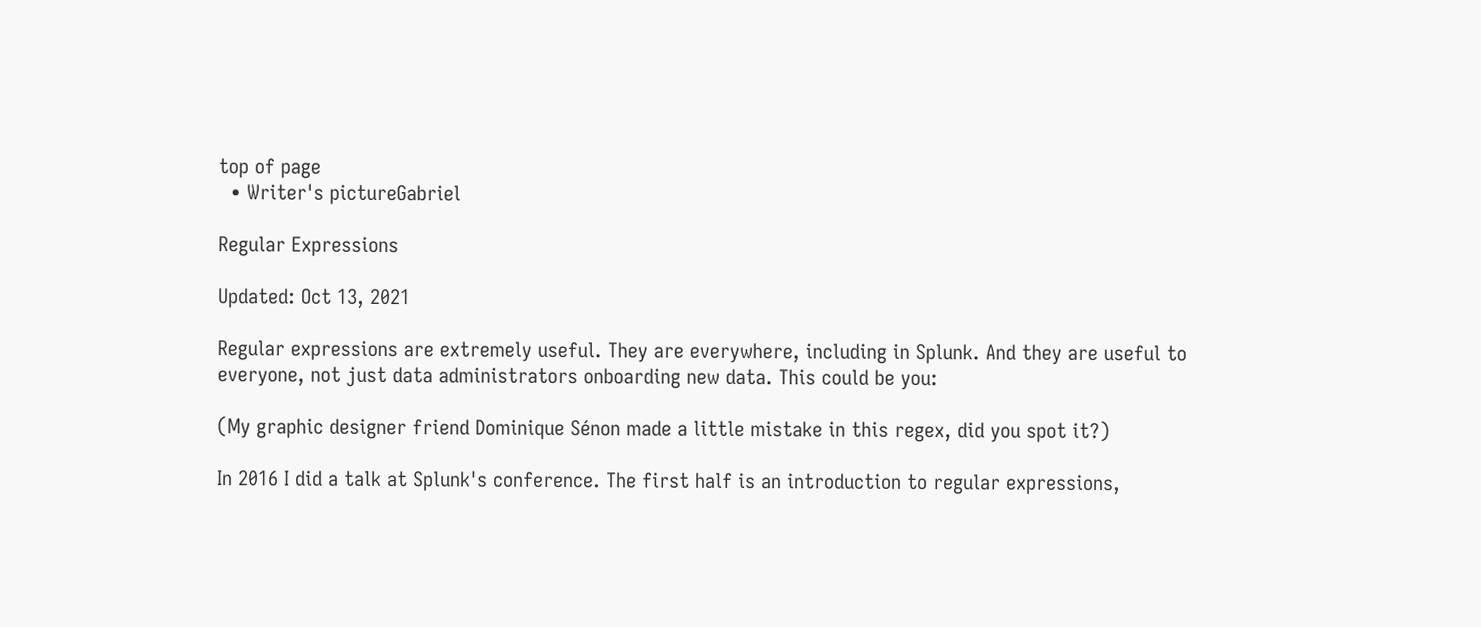top of page
  • Writer's pictureGabriel

Regular Expressions

Updated: Oct 13, 2021

Regular expressions are extremely useful. They are everywhere, including in Splunk. And they are useful to everyone, not just data administrators onboarding new data. This could be you:

(My graphic designer friend Dominique Sénon made a little mistake in this regex, did you spot it?)

In 2016 I did a talk at Splunk's conference. The first half is an introduction to regular expressions,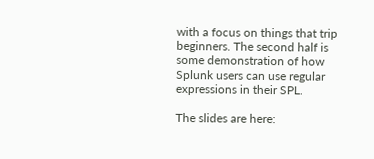with a focus on things that trip beginners. The second half is some demonstration of how Splunk users can use regular expressions in their SPL.

The slides are here: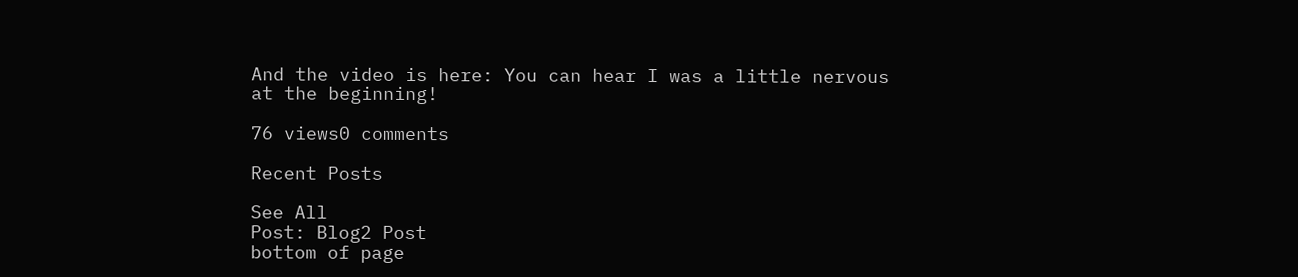And the video is here: You can hear I was a little nervous at the beginning!

76 views0 comments

Recent Posts

See All
Post: Blog2 Post
bottom of page